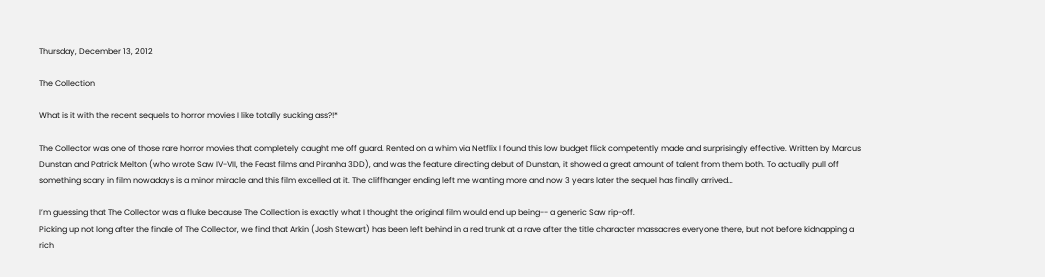Thursday, December 13, 2012

The Collection

What is it with the recent sequels to horror movies I like totally sucking ass?!*

The Collector was one of those rare horror movies that completely caught me off guard. Rented on a whim via Netflix I found this low budget flick competently made and surprisingly effective. Written by Marcus Dunstan and Patrick Melton (who wrote Saw IV-VII, the Feast films and Piranha 3DD), and was the feature directing debut of Dunstan, it showed a great amount of talent from them both. To actually pull off something scary in film nowadays is a minor miracle and this film excelled at it. The cliffhanger ending left me wanting more and now 3 years later the sequel has finally arrived…

I’m guessing that The Collector was a fluke because The Collection is exactly what I thought the original film would end up being-- a generic Saw rip-off.
Picking up not long after the finale of The Collector, we find that Arkin (Josh Stewart) has been left behind in a red trunk at a rave after the title character massacres everyone there, but not before kidnapping a rich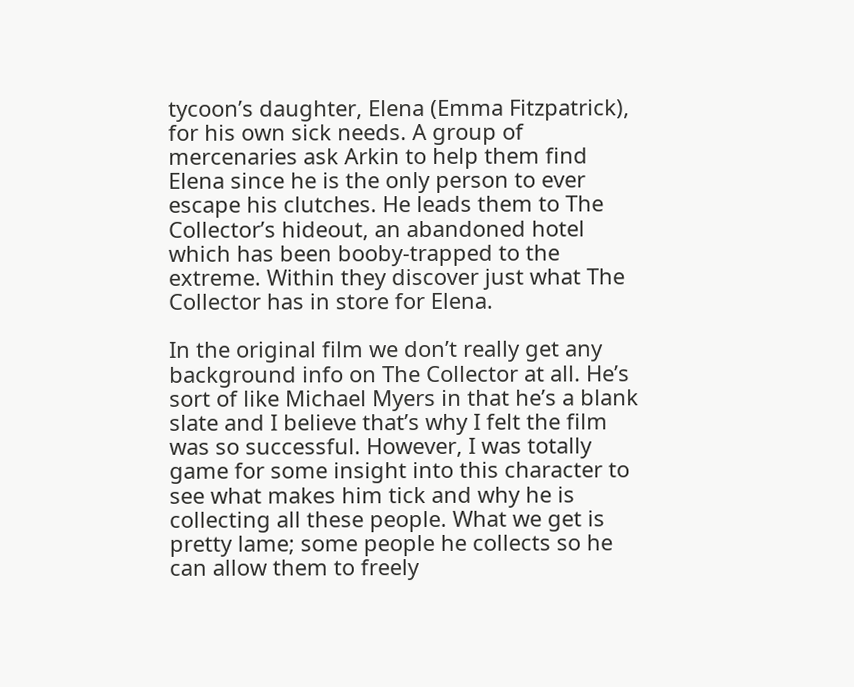tycoon’s daughter, Elena (Emma Fitzpatrick), for his own sick needs. A group of mercenaries ask Arkin to help them find Elena since he is the only person to ever escape his clutches. He leads them to The Collector’s hideout, an abandoned hotel which has been booby-trapped to the extreme. Within they discover just what The Collector has in store for Elena.

In the original film we don’t really get any background info on The Collector at all. He’s sort of like Michael Myers in that he’s a blank slate and I believe that’s why I felt the film was so successful. However, I was totally game for some insight into this character to see what makes him tick and why he is collecting all these people. What we get is pretty lame; some people he collects so he can allow them to freely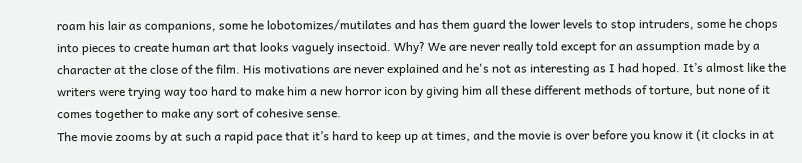roam his lair as companions, some he lobotomizes/mutilates and has them guard the lower levels to stop intruders, some he chops into pieces to create human art that looks vaguely insectoid. Why? We are never really told except for an assumption made by a character at the close of the film. His motivations are never explained and he's not as interesting as I had hoped. It’s almost like the writers were trying way too hard to make him a new horror icon by giving him all these different methods of torture, but none of it comes together to make any sort of cohesive sense.
The movie zooms by at such a rapid pace that it’s hard to keep up at times, and the movie is over before you know it (it clocks in at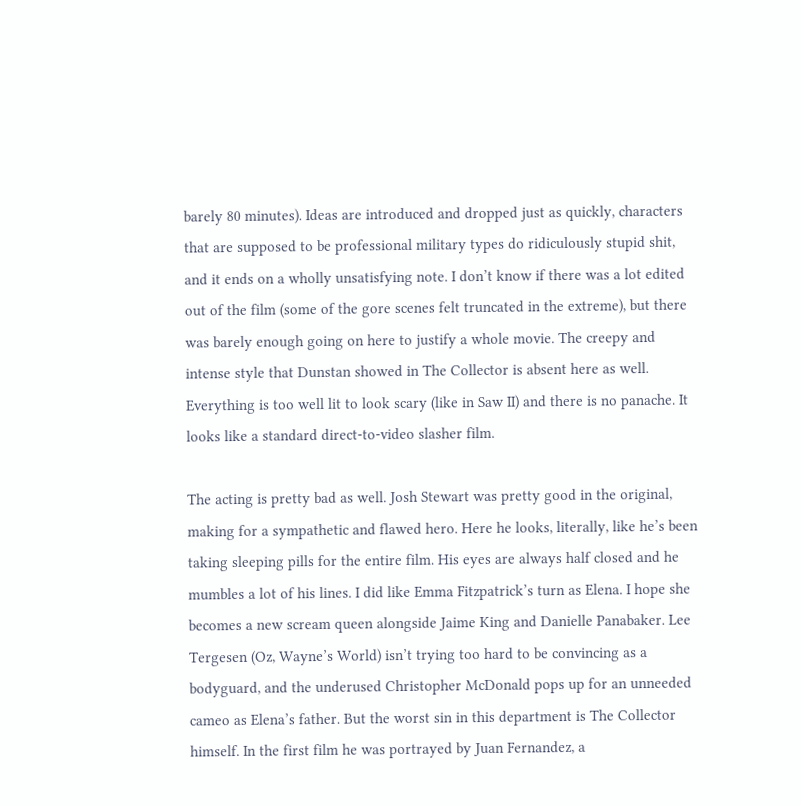barely 80 minutes). Ideas are introduced and dropped just as quickly, characters that are supposed to be professional military types do ridiculously stupid shit, and it ends on a wholly unsatisfying note. I don’t know if there was a lot edited out of the film (some of the gore scenes felt truncated in the extreme), but there was barely enough going on here to justify a whole movie. The creepy and intense style that Dunstan showed in The Collector is absent here as well. Everything is too well lit to look scary (like in Saw II) and there is no panache. It looks like a standard direct-to-video slasher film.

The acting is pretty bad as well. Josh Stewart was pretty good in the original, making for a sympathetic and flawed hero. Here he looks, literally, like he’s been taking sleeping pills for the entire film. His eyes are always half closed and he mumbles a lot of his lines. I did like Emma Fitzpatrick’s turn as Elena. I hope she becomes a new scream queen alongside Jaime King and Danielle Panabaker. Lee Tergesen (Oz, Wayne’s World) isn’t trying too hard to be convincing as a bodyguard, and the underused Christopher McDonald pops up for an unneeded cameo as Elena’s father. But the worst sin in this department is The Collector himself. In the first film he was portrayed by Juan Fernandez, a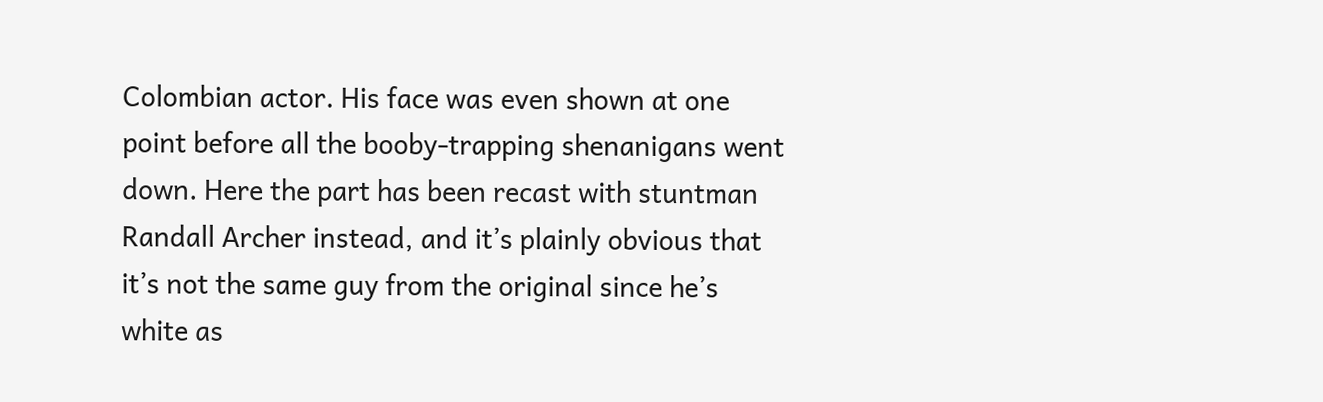Colombian actor. His face was even shown at one point before all the booby-trapping shenanigans went down. Here the part has been recast with stuntman Randall Archer instead, and it’s plainly obvious that it’s not the same guy from the original since he’s white as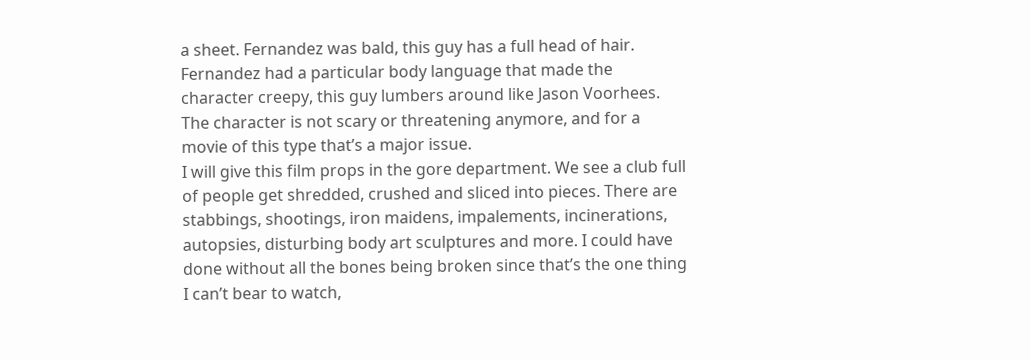a sheet. Fernandez was bald, this guy has a full head of hair. Fernandez had a particular body language that made the character creepy, this guy lumbers around like Jason Voorhees. The character is not scary or threatening anymore, and for a movie of this type that’s a major issue.
I will give this film props in the gore department. We see a club full of people get shredded, crushed and sliced into pieces. There are stabbings, shootings, iron maidens, impalements, incinerations, autopsies, disturbing body art sculptures and more. I could have done without all the bones being broken since that’s the one thing I can’t bear to watch,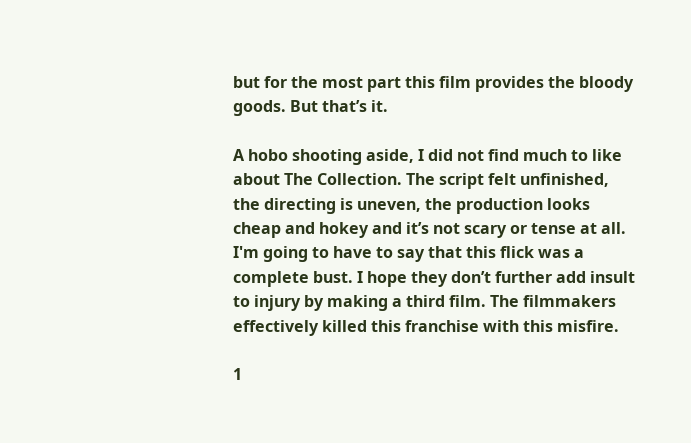but for the most part this film provides the bloody goods. But that’s it.

A hobo shooting aside, I did not find much to like about The Collection. The script felt unfinished, the directing is uneven, the production looks cheap and hokey and it’s not scary or tense at all. I'm going to have to say that this flick was a complete bust. I hope they don’t further add insult to injury by making a third film. The filmmakers effectively killed this franchise with this misfire.

1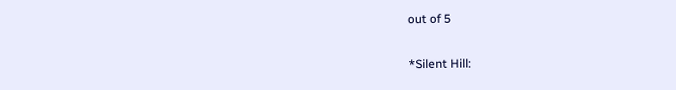out of 5

*Silent Hill: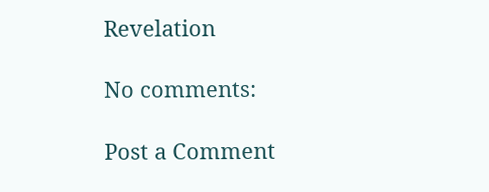Revelation

No comments:

Post a Comment